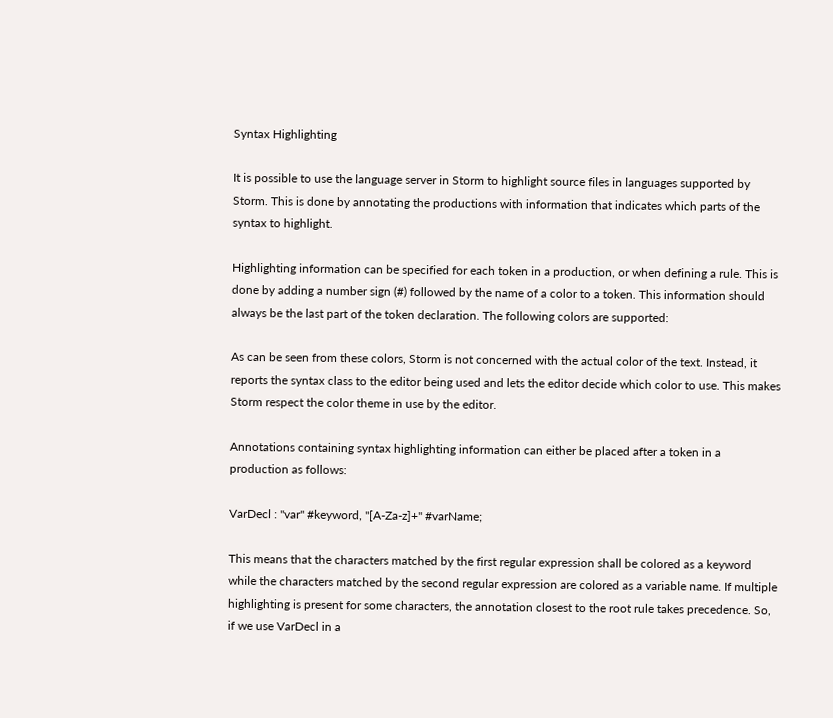Syntax Highlighting

It is possible to use the language server in Storm to highlight source files in languages supported by Storm. This is done by annotating the productions with information that indicates which parts of the syntax to highlight.

Highlighting information can be specified for each token in a production, or when defining a rule. This is done by adding a number sign (#) followed by the name of a color to a token. This information should always be the last part of the token declaration. The following colors are supported:

As can be seen from these colors, Storm is not concerned with the actual color of the text. Instead, it reports the syntax class to the editor being used and lets the editor decide which color to use. This makes Storm respect the color theme in use by the editor.

Annotations containing syntax highlighting information can either be placed after a token in a production as follows:

VarDecl : "var" #keyword, "[A-Za-z]+" #varName;

This means that the characters matched by the first regular expression shall be colored as a keyword while the characters matched by the second regular expression are colored as a variable name. If multiple highlighting is present for some characters, the annotation closest to the root rule takes precedence. So, if we use VarDecl in a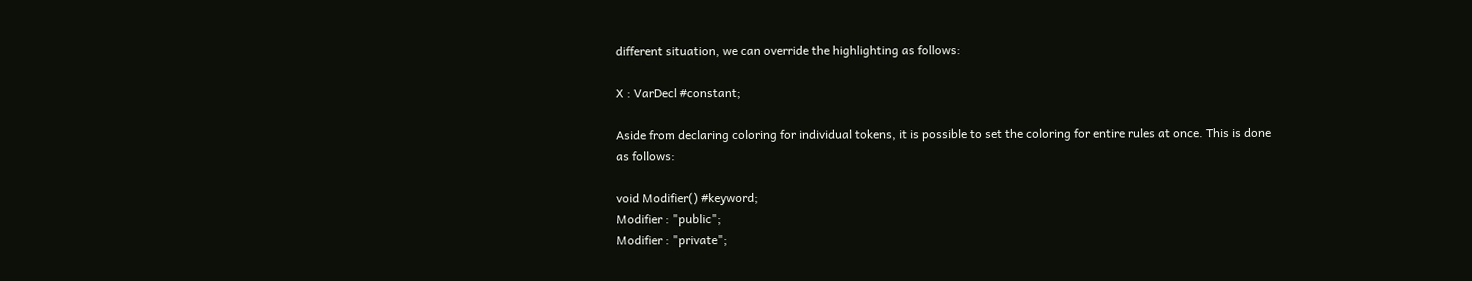different situation, we can override the highlighting as follows:

X : VarDecl #constant;

Aside from declaring coloring for individual tokens, it is possible to set the coloring for entire rules at once. This is done as follows:

void Modifier() #keyword;
Modifier : "public";
Modifier : "private";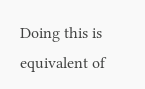Doing this is equivalent of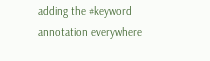adding the #keyword annotation everywhere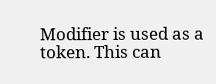Modifier is used as a token. This can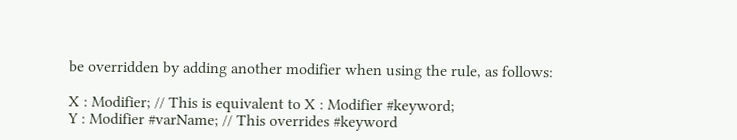be overridden by adding another modifier when using the rule, as follows:

X : Modifier; // This is equivalent to X : Modifier #keyword;
Y : Modifier #varName; // This overrides #keyword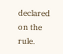declared on the rule.